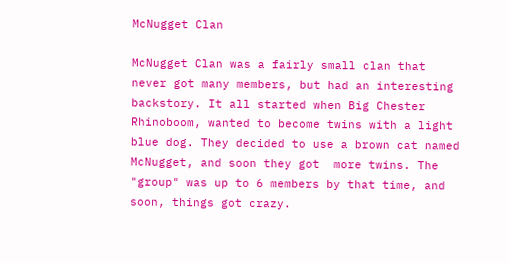McNugget Clan

McNugget Clan was a fairly small clan that never got many members, but had an interesting backstory. It all started when Big Chester Rhinoboom, wanted to become twins with a light blue dog. They decided to use a brown cat named McNugget, and soon they got  more twins. The "group" was up to 6 members by that time, and soon, things got crazy.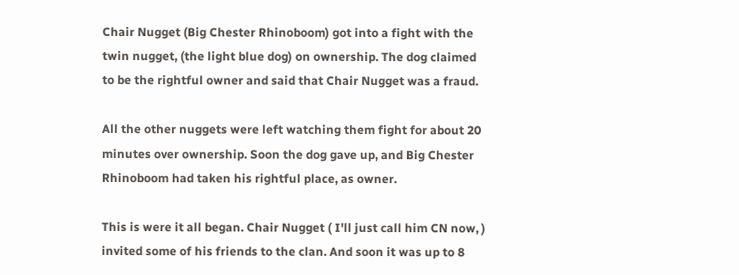Chair Nugget (Big Chester Rhinoboom) got into a fight with the twin nugget, (the light blue dog) on ownership. The dog claimed to be the rightful owner and said that Chair Nugget was a fraud.

All the other nuggets were left watching them fight for about 20 minutes over ownership. Soon the dog gave up, and Big Chester Rhinoboom had taken his rightful place, as owner.

This is were it all began. Chair Nugget ( I'll just call him CN now, ) invited some of his friends to the clan. And soon it was up to 8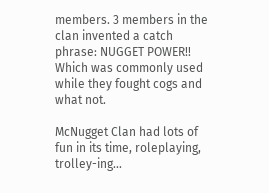members. 3 members in the clan invented a catch phrase: NUGGET POWER!! Which was commonly used while they fought cogs and what not.

McNugget Clan had lots of fun in its time, roleplaying, trolley-ing...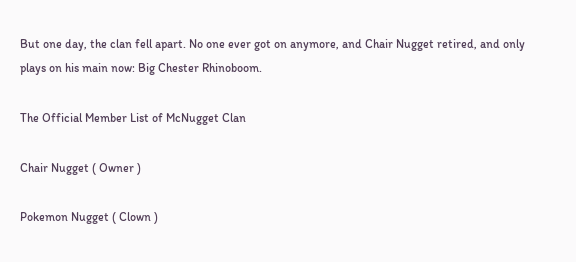But one day, the clan fell apart. No one ever got on anymore, and Chair Nugget retired, and only plays on his main now: Big Chester Rhinoboom.

The Official Member List of McNugget Clan

Chair Nugget ( Owner )

Pokemon Nugget ( Clown )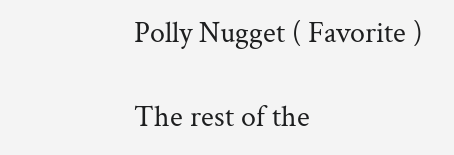Polly Nugget ( Favorite )

The rest of the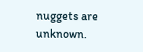nuggets are unknown.